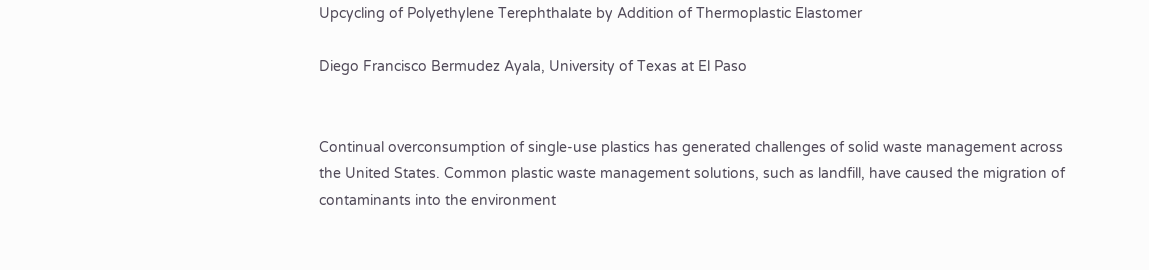Upcycling of Polyethylene Terephthalate by Addition of Thermoplastic Elastomer

Diego Francisco Bermudez Ayala, University of Texas at El Paso


Continual overconsumption of single-use plastics has generated challenges of solid waste management across the United States. Common plastic waste management solutions, such as landfill, have caused the migration of contaminants into the environment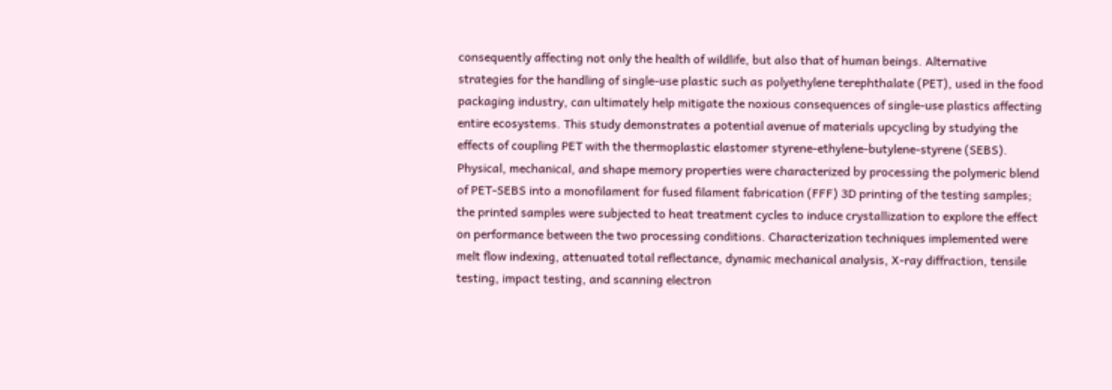consequently affecting not only the health of wildlife, but also that of human beings. Alternative strategies for the handling of single-use plastic such as polyethylene terephthalate (PET), used in the food packaging industry, can ultimately help mitigate the noxious consequences of single-use plastics affecting entire ecosystems. This study demonstrates a potential avenue of materials upcycling by studying the effects of coupling PET with the thermoplastic elastomer styrene-ethylene-butylene-styrene (SEBS). Physical, mechanical, and shape memory properties were characterized by processing the polymeric blend of PET-SEBS into a monofilament for fused filament fabrication (FFF) 3D printing of the testing samples; the printed samples were subjected to heat treatment cycles to induce crystallization to explore the effect on performance between the two processing conditions. Characterization techniques implemented were melt flow indexing, attenuated total reflectance, dynamic mechanical analysis, X-ray diffraction, tensile testing, impact testing, and scanning electron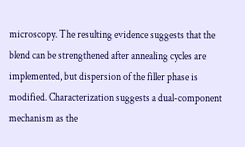microscopy. The resulting evidence suggests that the blend can be strengthened after annealing cycles are implemented, but dispersion of the filler phase is modified. Characterization suggests a dual-component mechanism as the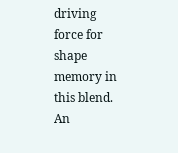driving force for shape memory in this blend. An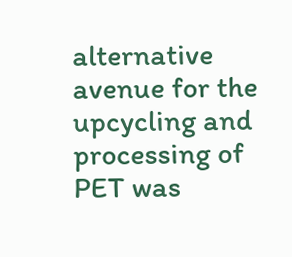alternative avenue for the upcycling and processing of PET was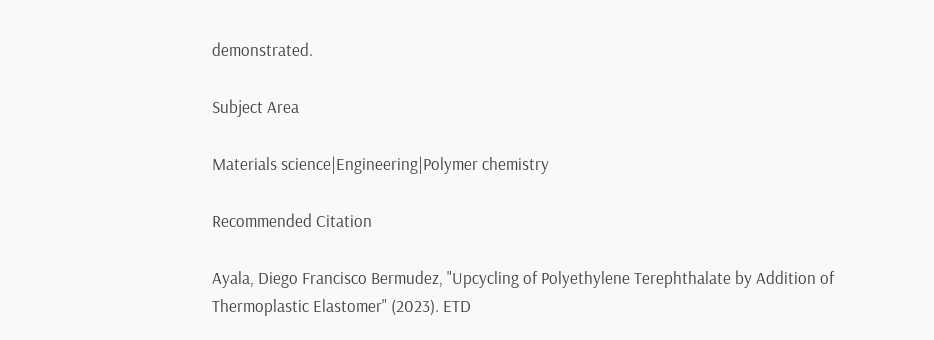demonstrated.

Subject Area

Materials science|Engineering|Polymer chemistry

Recommended Citation

Ayala, Diego Francisco Bermudez, "Upcycling of Polyethylene Terephthalate by Addition of Thermoplastic Elastomer" (2023). ETD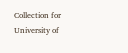Collection for University of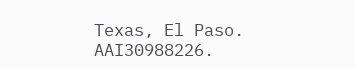Texas, El Paso. AAI30988226.